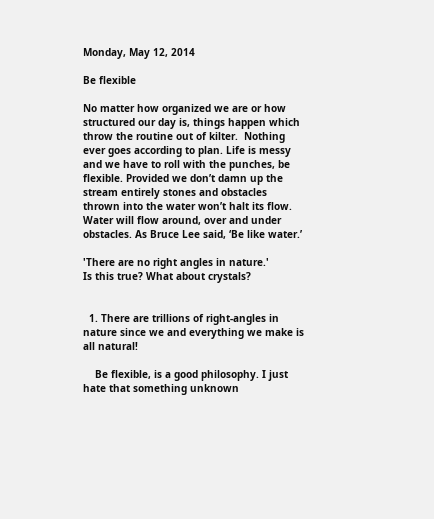Monday, May 12, 2014

Be flexible

No matter how organized we are or how structured our day is, things happen which throw the routine out of kilter.  Nothing ever goes according to plan. Life is messy and we have to roll with the punches, be flexible. Provided we don’t damn up the stream entirely stones and obstacles thrown into the water won’t halt its flow. Water will flow around, over and under obstacles. As Bruce Lee said, ‘Be like water.’

'There are no right angles in nature.'
Is this true? What about crystals?


  1. There are trillions of right-angles in nature since we and everything we make is all natural!

    Be flexible, is a good philosophy. I just hate that something unknown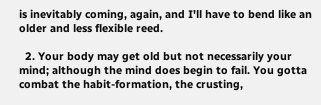is inevitably coming, again, and I'll have to bend like an older and less flexible reed.

  2. Your body may get old but not necessarily your mind; although the mind does begin to fail. You gotta combat the habit-formation, the crusting,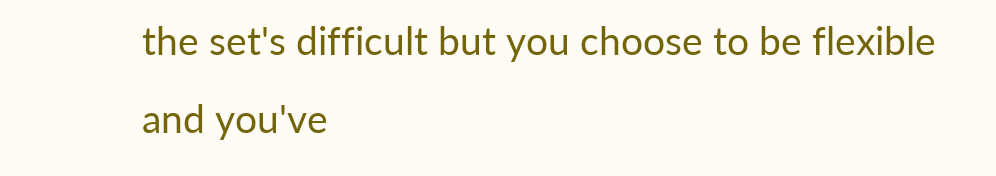the set's difficult but you choose to be flexible and you've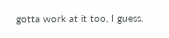gotta work at it too, I guess.